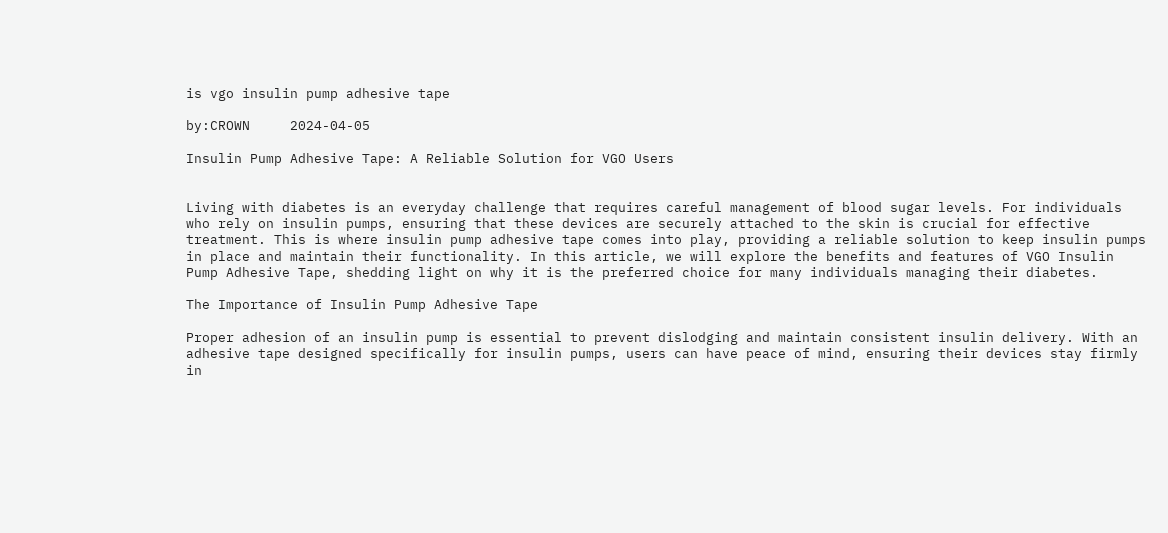is vgo insulin pump adhesive tape

by:CROWN     2024-04-05

Insulin Pump Adhesive Tape: A Reliable Solution for VGO Users


Living with diabetes is an everyday challenge that requires careful management of blood sugar levels. For individuals who rely on insulin pumps, ensuring that these devices are securely attached to the skin is crucial for effective treatment. This is where insulin pump adhesive tape comes into play, providing a reliable solution to keep insulin pumps in place and maintain their functionality. In this article, we will explore the benefits and features of VGO Insulin Pump Adhesive Tape, shedding light on why it is the preferred choice for many individuals managing their diabetes.

The Importance of Insulin Pump Adhesive Tape

Proper adhesion of an insulin pump is essential to prevent dislodging and maintain consistent insulin delivery. With an adhesive tape designed specifically for insulin pumps, users can have peace of mind, ensuring their devices stay firmly in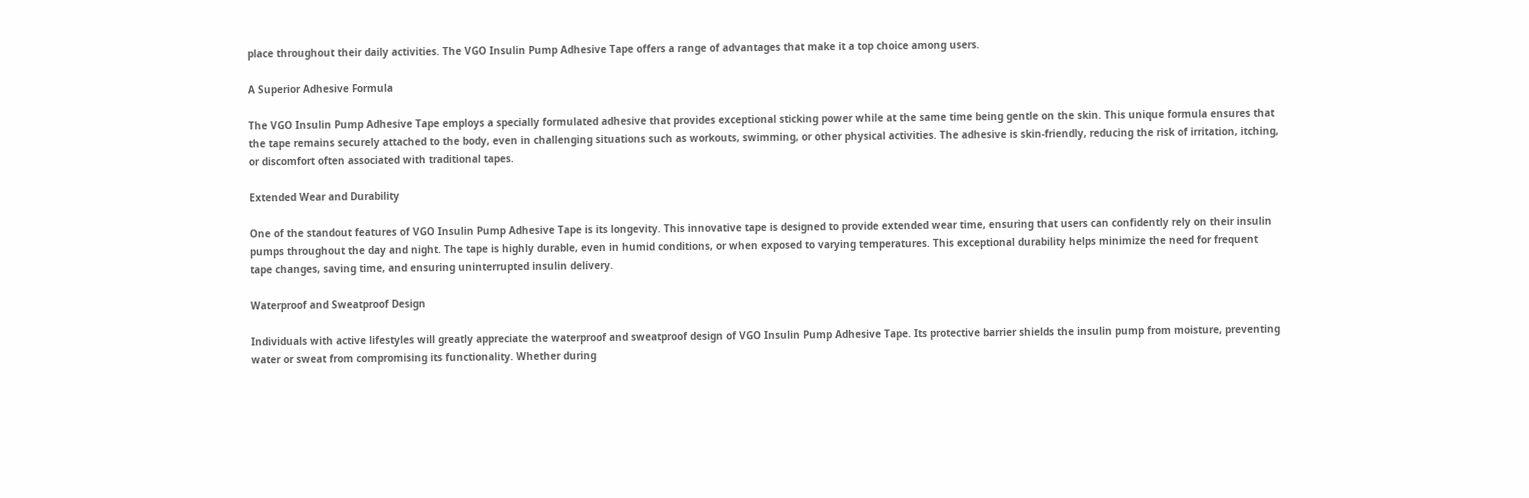place throughout their daily activities. The VGO Insulin Pump Adhesive Tape offers a range of advantages that make it a top choice among users.

A Superior Adhesive Formula

The VGO Insulin Pump Adhesive Tape employs a specially formulated adhesive that provides exceptional sticking power while at the same time being gentle on the skin. This unique formula ensures that the tape remains securely attached to the body, even in challenging situations such as workouts, swimming, or other physical activities. The adhesive is skin-friendly, reducing the risk of irritation, itching, or discomfort often associated with traditional tapes.

Extended Wear and Durability

One of the standout features of VGO Insulin Pump Adhesive Tape is its longevity. This innovative tape is designed to provide extended wear time, ensuring that users can confidently rely on their insulin pumps throughout the day and night. The tape is highly durable, even in humid conditions, or when exposed to varying temperatures. This exceptional durability helps minimize the need for frequent tape changes, saving time, and ensuring uninterrupted insulin delivery.

Waterproof and Sweatproof Design

Individuals with active lifestyles will greatly appreciate the waterproof and sweatproof design of VGO Insulin Pump Adhesive Tape. Its protective barrier shields the insulin pump from moisture, preventing water or sweat from compromising its functionality. Whether during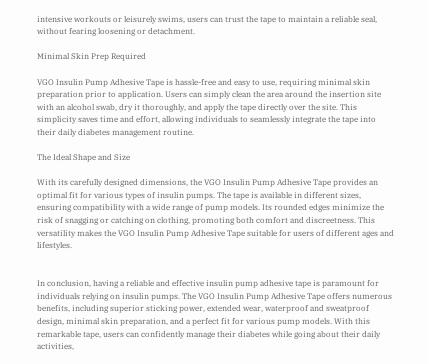intensive workouts or leisurely swims, users can trust the tape to maintain a reliable seal, without fearing loosening or detachment.

Minimal Skin Prep Required

VGO Insulin Pump Adhesive Tape is hassle-free and easy to use, requiring minimal skin preparation prior to application. Users can simply clean the area around the insertion site with an alcohol swab, dry it thoroughly, and apply the tape directly over the site. This simplicity saves time and effort, allowing individuals to seamlessly integrate the tape into their daily diabetes management routine.

The Ideal Shape and Size

With its carefully designed dimensions, the VGO Insulin Pump Adhesive Tape provides an optimal fit for various types of insulin pumps. The tape is available in different sizes, ensuring compatibility with a wide range of pump models. Its rounded edges minimize the risk of snagging or catching on clothing, promoting both comfort and discreetness. This versatility makes the VGO Insulin Pump Adhesive Tape suitable for users of different ages and lifestyles.


In conclusion, having a reliable and effective insulin pump adhesive tape is paramount for individuals relying on insulin pumps. The VGO Insulin Pump Adhesive Tape offers numerous benefits, including superior sticking power, extended wear, waterproof and sweatproof design, minimal skin preparation, and a perfect fit for various pump models. With this remarkable tape, users can confidently manage their diabetes while going about their daily activities,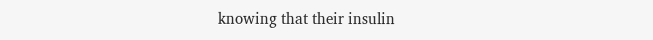knowing that their insulin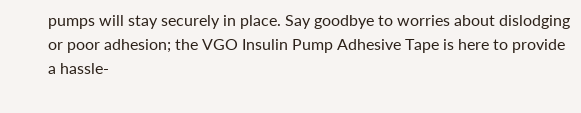pumps will stay securely in place. Say goodbye to worries about dislodging or poor adhesion; the VGO Insulin Pump Adhesive Tape is here to provide a hassle-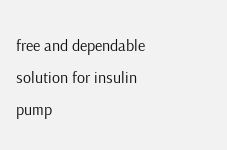free and dependable solution for insulin pump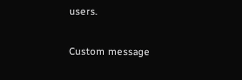users.

Custom message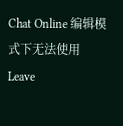Chat Online 编辑模式下无法使用
Leave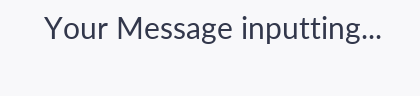Your Message inputting...